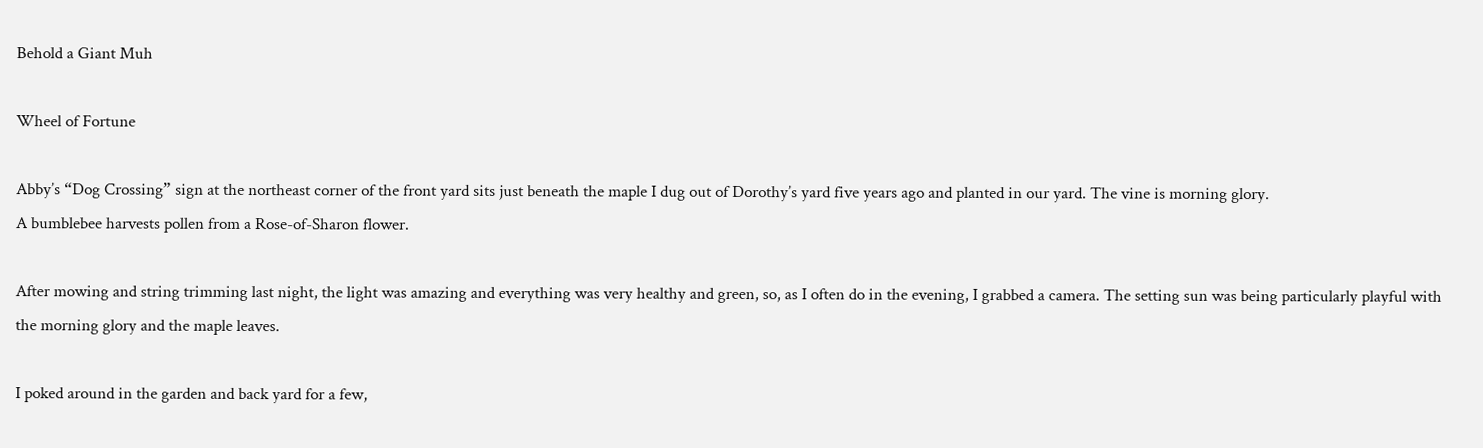Behold a Giant Muh

Wheel of Fortune

Abby’s “Dog Crossing” sign at the northeast corner of the front yard sits just beneath the maple I dug out of Dorothy’s yard five years ago and planted in our yard. The vine is morning glory.
A bumblebee harvests pollen from a Rose-of-Sharon flower.

After mowing and string trimming last night, the light was amazing and everything was very healthy and green, so, as I often do in the evening, I grabbed a camera. The setting sun was being particularly playful with the morning glory and the maple leaves.

I poked around in the garden and back yard for a few,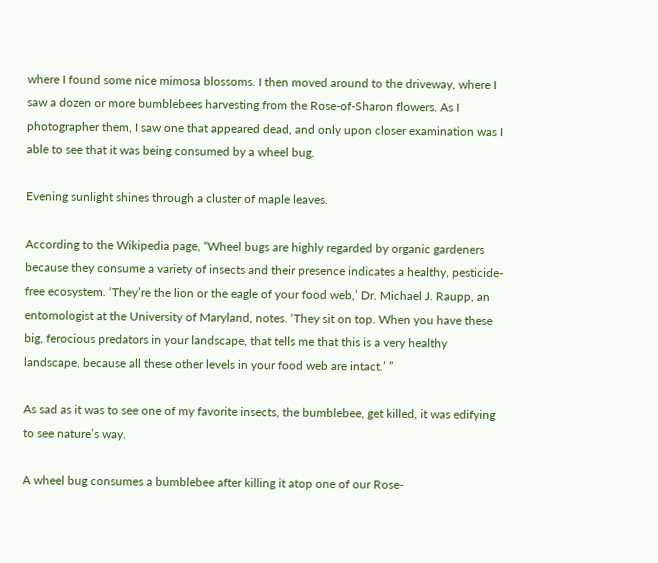where I found some nice mimosa blossoms. I then moved around to the driveway, where I saw a dozen or more bumblebees harvesting from the Rose-of-Sharon flowers. As I photographer them, I saw one that appeared dead, and only upon closer examination was I able to see that it was being consumed by a wheel bug.

Evening sunlight shines through a cluster of maple leaves.

According to the Wikipedia page, “Wheel bugs are highly regarded by organic gardeners because they consume a variety of insects and their presence indicates a healthy, pesticide-free ecosystem. ‘They’re the lion or the eagle of your food web,’ Dr. Michael J. Raupp, an entomologist at the University of Maryland, notes. ‘They sit on top. When you have these big, ferocious predators in your landscape, that tells me that this is a very healthy landscape, because all these other levels in your food web are intact.’ ”

As sad as it was to see one of my favorite insects, the bumblebee, get killed, it was edifying to see nature’s way.

A wheel bug consumes a bumblebee after killing it atop one of our Rose-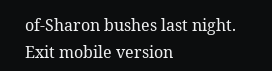of-Sharon bushes last night.
Exit mobile version